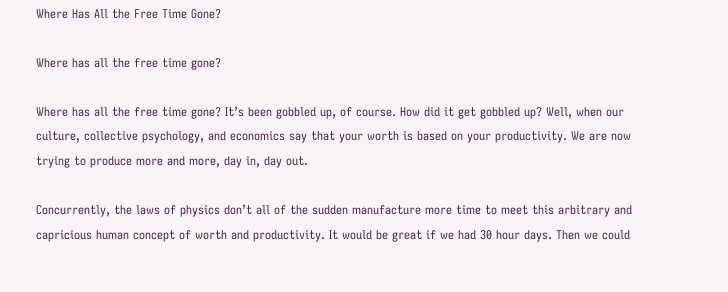Where Has All the Free Time Gone?

Where has all the free time gone?

Where has all the free time gone? It’s been gobbled up, of course. How did it get gobbled up? Well, when our culture, collective psychology, and economics say that your worth is based on your productivity. We are now trying to produce more and more, day in, day out.

Concurrently, the laws of physics don’t all of the sudden manufacture more time to meet this arbitrary and capricious human concept of worth and productivity. It would be great if we had 30 hour days. Then we could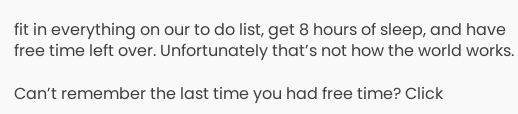fit in everything on our to do list, get 8 hours of sleep, and have free time left over. Unfortunately that’s not how the world works.

Can’t remember the last time you had free time? Click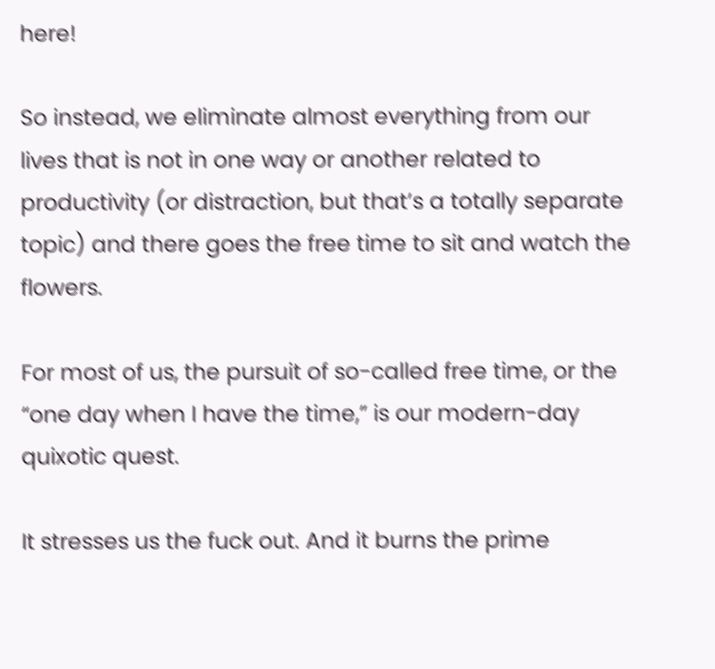here!

So instead, we eliminate almost everything from our lives that is not in one way or another related to productivity (or distraction, but that’s a totally separate topic) and there goes the free time to sit and watch the flowers.

For most of us, the pursuit of so-called free time, or the “one day when I have the time,” is our modern-day quixotic quest.

It stresses us the fuck out. And it burns the prime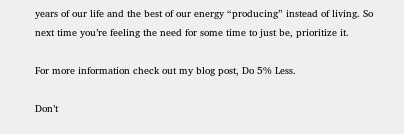years of our life and the best of our energy “producing” instead of living. So next time you’re feeling the need for some time to just be, prioritize it.

For more information check out my blog post, Do 5% Less.

Don’t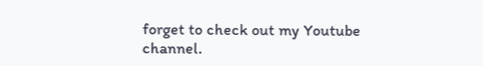forget to check out my Youtube channel.